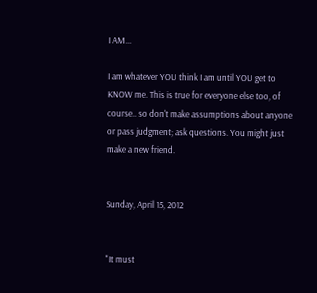I AM...

I am whatever YOU think I am until YOU get to KNOW me. This is true for everyone else too, of course.. so don't make assumptions about anyone or pass judgment; ask questions. You might just make a new friend.


Sunday, April 15, 2012


"It must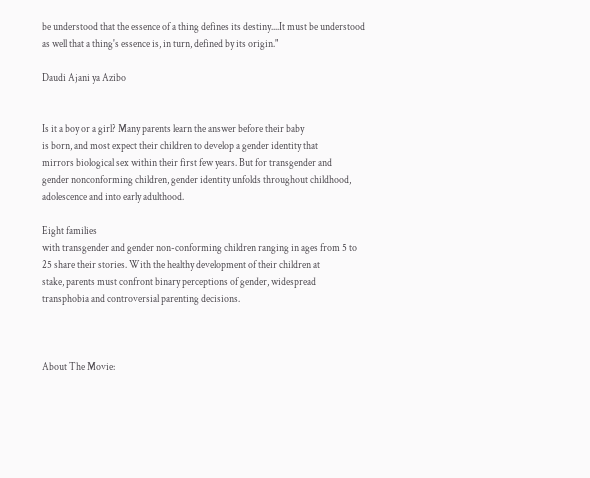be understood that the essence of a thing defines its destiny....It must be understood as well that a thing's essence is, in turn, defined by its origin."

Daudi Ajani ya Azibo


Is it a boy or a girl? Many parents learn the answer before their baby
is born, and most expect their children to develop a gender identity that
mirrors biological sex within their first few years. But for transgender and
gender nonconforming children, gender identity unfolds throughout childhood,
adolescence and into early adulthood.

Eight families
with transgender and gender non-conforming children ranging in ages from 5 to
25 share their stories. With the healthy development of their children at
stake, parents must confront binary perceptions of gender, widespread
transphobia and controversial parenting decisions.



About The Movie: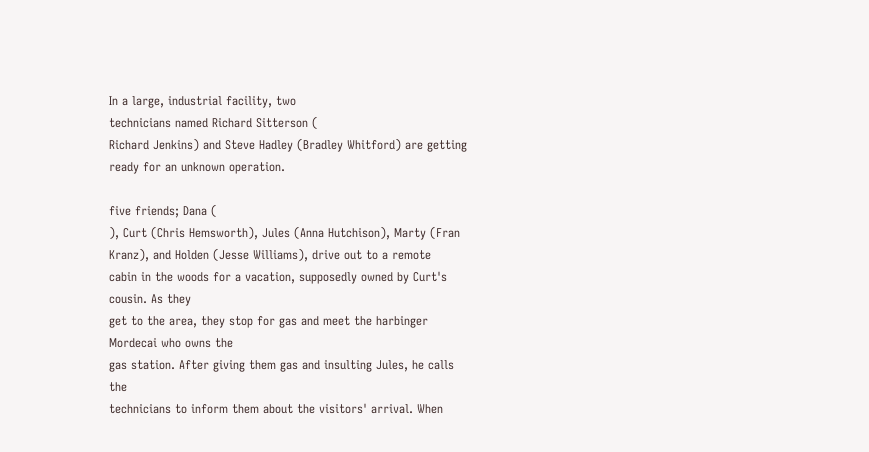In a large, industrial facility, two
technicians named Richard Sitterson (
Richard Jenkins) and Steve Hadley (Bradley Whitford) are getting ready for an unknown operation.

five friends; Dana (
), Curt (Chris Hemsworth), Jules (Anna Hutchison), Marty (Fran Kranz), and Holden (Jesse Williams), drive out to a remote
cabin in the woods for a vacation, supposedly owned by Curt's cousin. As they
get to the area, they stop for gas and meet the harbinger Mordecai who owns the
gas station. After giving them gas and insulting Jules, he calls the
technicians to inform them about the visitors' arrival. When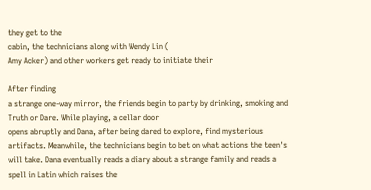they get to the
cabin, the technicians along with Wendy Lin (
Amy Acker) and other workers get ready to initiate their

After finding
a strange one-way mirror, the friends begin to party by drinking, smoking and
Truth or Dare. While playing, a cellar door
opens abruptly and Dana, after being dared to explore, find mysterious
artifacts. Meanwhile, the technicians begin to bet on what actions the teen's
will take. Dana eventually reads a diary about a strange family and reads a
spell in Latin which raises the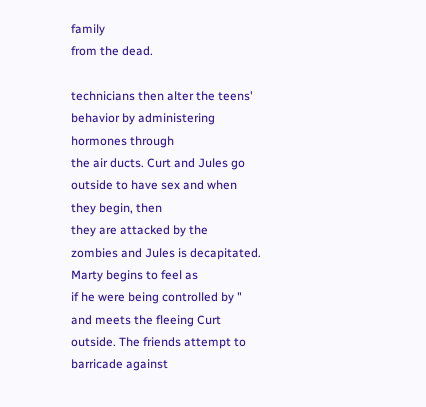family
from the dead.

technicians then alter the teens' behavior by administering hormones through
the air ducts. Curt and Jules go outside to have sex and when they begin, then
they are attacked by the
zombies and Jules is decapitated. Marty begins to feel as
if he were being controlled by "
and meets the fleeing Curt outside. The friends attempt to barricade against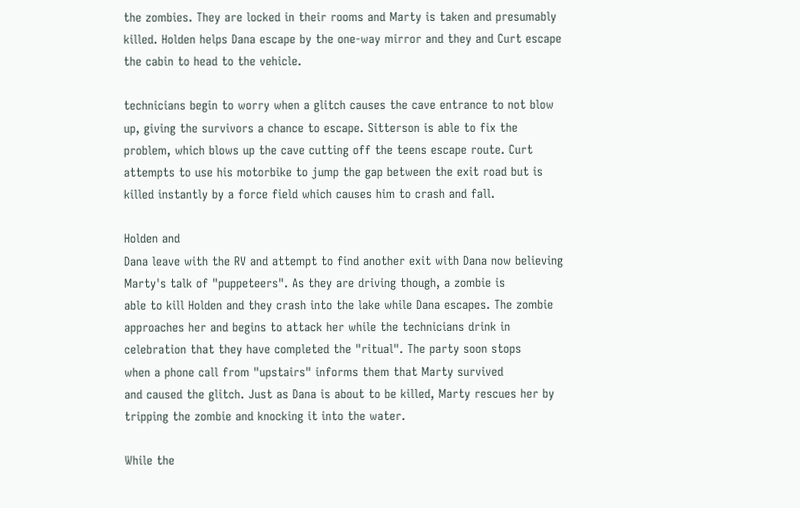the zombies. They are locked in their rooms and Marty is taken and presumably
killed. Holden helps Dana escape by the one-way mirror and they and Curt escape
the cabin to head to the vehicle.

technicians begin to worry when a glitch causes the cave entrance to not blow
up, giving the survivors a chance to escape. Sitterson is able to fix the
problem, which blows up the cave cutting off the teens escape route. Curt
attempts to use his motorbike to jump the gap between the exit road but is
killed instantly by a force field which causes him to crash and fall.

Holden and
Dana leave with the RV and attempt to find another exit with Dana now believing
Marty's talk of "puppeteers". As they are driving though, a zombie is
able to kill Holden and they crash into the lake while Dana escapes. The zombie
approaches her and begins to attack her while the technicians drink in
celebration that they have completed the "ritual". The party soon stops
when a phone call from "upstairs" informs them that Marty survived
and caused the glitch. Just as Dana is about to be killed, Marty rescues her by
tripping the zombie and knocking it into the water.

While the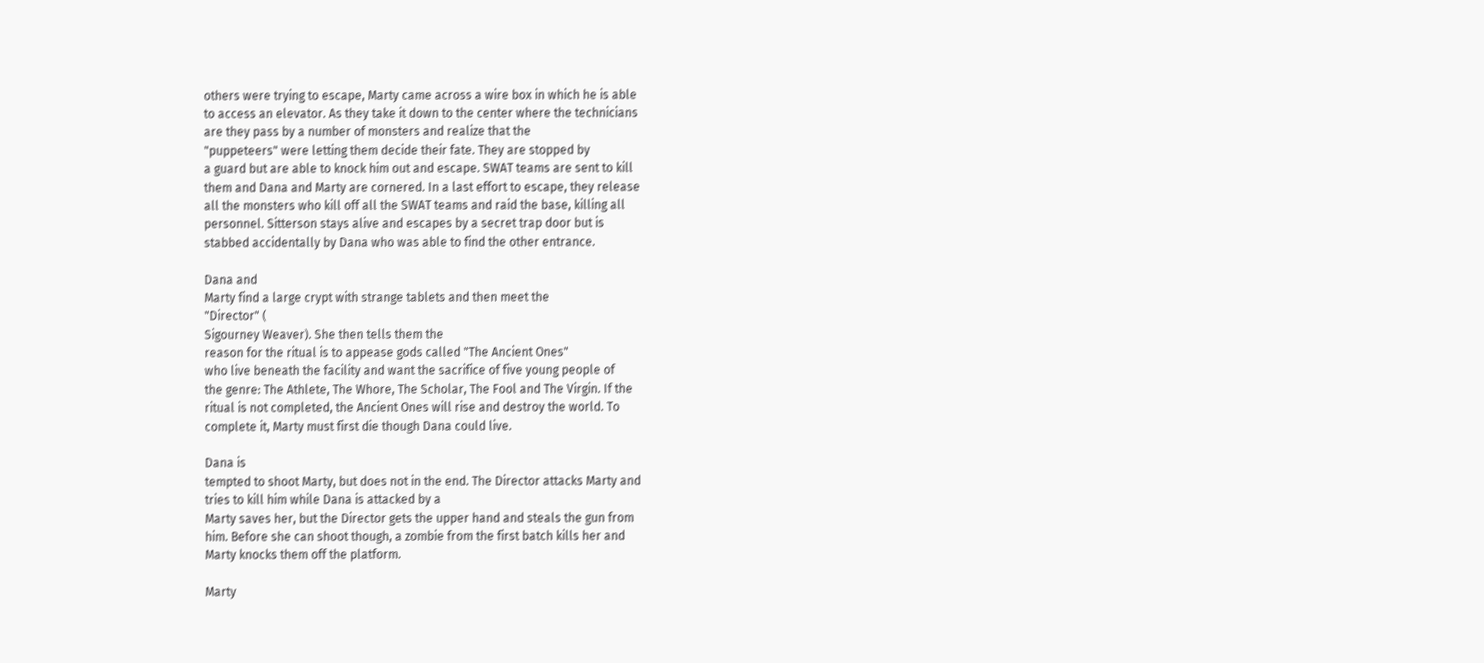others were trying to escape, Marty came across a wire box in which he is able
to access an elevator. As they take it down to the center where the technicians
are they pass by a number of monsters and realize that the
"puppeteers" were letting them decide their fate. They are stopped by
a guard but are able to knock him out and escape. SWAT teams are sent to kill
them and Dana and Marty are cornered. In a last effort to escape, they release
all the monsters who kill off all the SWAT teams and raid the base, killing all
personnel. Sitterson stays alive and escapes by a secret trap door but is
stabbed accidentally by Dana who was able to find the other entrance.

Dana and
Marty find a large crypt with strange tablets and then meet the
"Director" (
Sigourney Weaver). She then tells them the
reason for the ritual is to appease gods called "The Ancient Ones"
who live beneath the facility and want the sacrifice of five young people of
the genre: The Athlete, The Whore, The Scholar, The Fool and The Virgin. If the
ritual is not completed, the Ancient Ones will rise and destroy the world. To
complete it, Marty must first die though Dana could live.

Dana is
tempted to shoot Marty, but does not in the end. The Director attacks Marty and
tries to kill him while Dana is attacked by a
Marty saves her, but the Director gets the upper hand and steals the gun from
him. Before she can shoot though, a zombie from the first batch kills her and
Marty knocks them off the platform.

Marty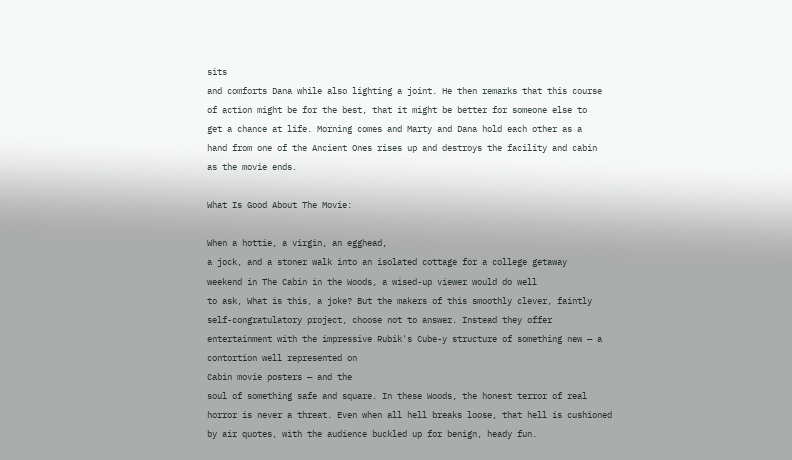sits
and comforts Dana while also lighting a joint. He then remarks that this course
of action might be for the best, that it might be better for someone else to
get a chance at life. Morning comes and Marty and Dana hold each other as a
hand from one of the Ancient Ones rises up and destroys the facility and cabin
as the movie ends.

What Is Good About The Movie:

When a hottie, a virgin, an egghead,
a jock, and a stoner walk into an isolated cottage for a college getaway
weekend in The Cabin in the Woods, a wised-up viewer would do well
to ask, What is this, a joke? But the makers of this smoothly clever, faintly
self-congratulatory project, choose not to answer. Instead they offer
entertainment with the impressive Rubik's Cube-y structure of something new — a
contortion well represented on
Cabin movie posters — and the
soul of something safe and square. In these Woods, the honest terror of real
horror is never a threat. Even when all hell breaks loose, that hell is cushioned
by air quotes, with the audience buckled up for benign, heady fun.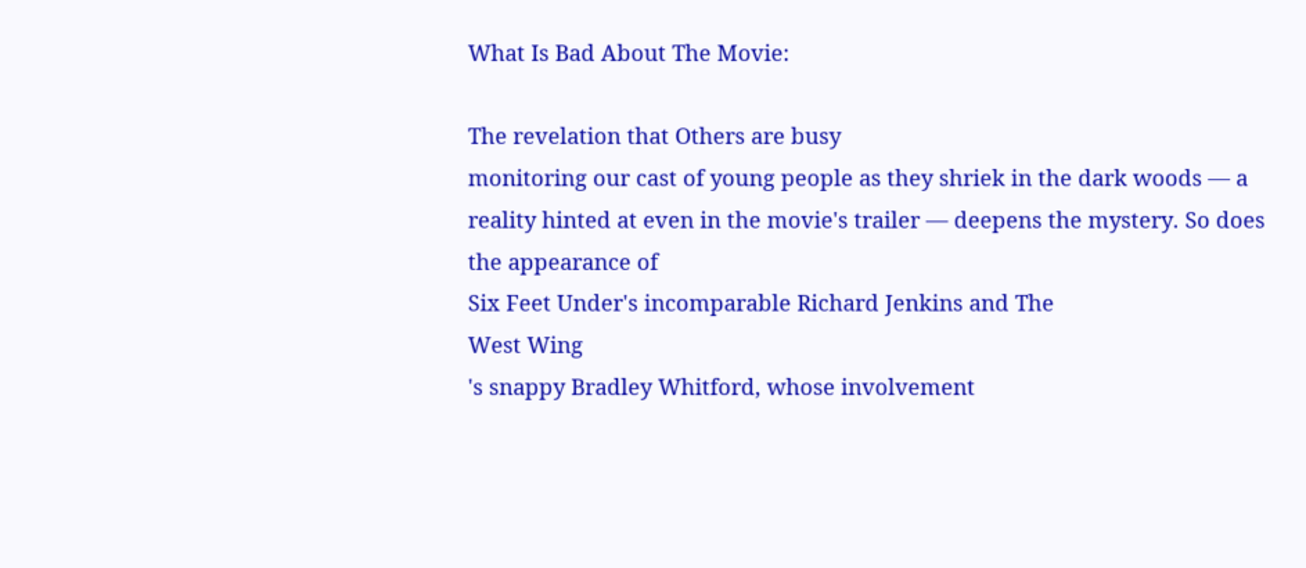What Is Bad About The Movie:

The revelation that Others are busy
monitoring our cast of young people as they shriek in the dark woods — a
reality hinted at even in the movie's trailer — deepens the mystery. So does
the appearance of
Six Feet Under's incomparable Richard Jenkins and The
West Wing
's snappy Bradley Whitford, whose involvement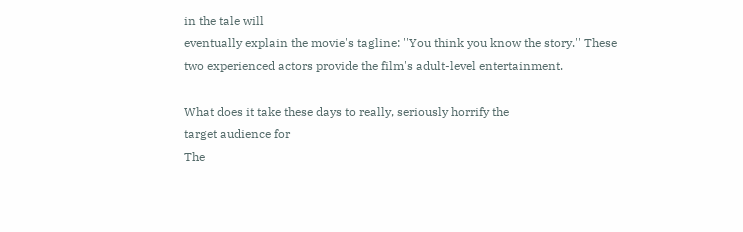in the tale will
eventually explain the movie's tagline: ''You think you know the story.'' These
two experienced actors provide the film's adult-level entertainment.

What does it take these days to really, seriously horrify the
target audience for
The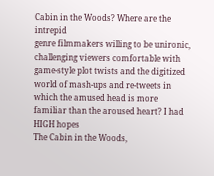Cabin in the Woods? Where are the intrepid
genre filmmakers willing to be unironic, challenging viewers comfortable with
game-style plot twists and the digitized world of mash-ups and re-tweets in
which the amused head is more familiar than the aroused heart? I had HIGH hopes
The Cabin in the Woods,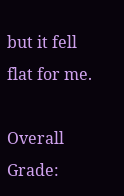but it fell flat for me.

Overall Grade: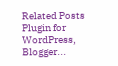Related Posts Plugin for WordPress, Blogger...